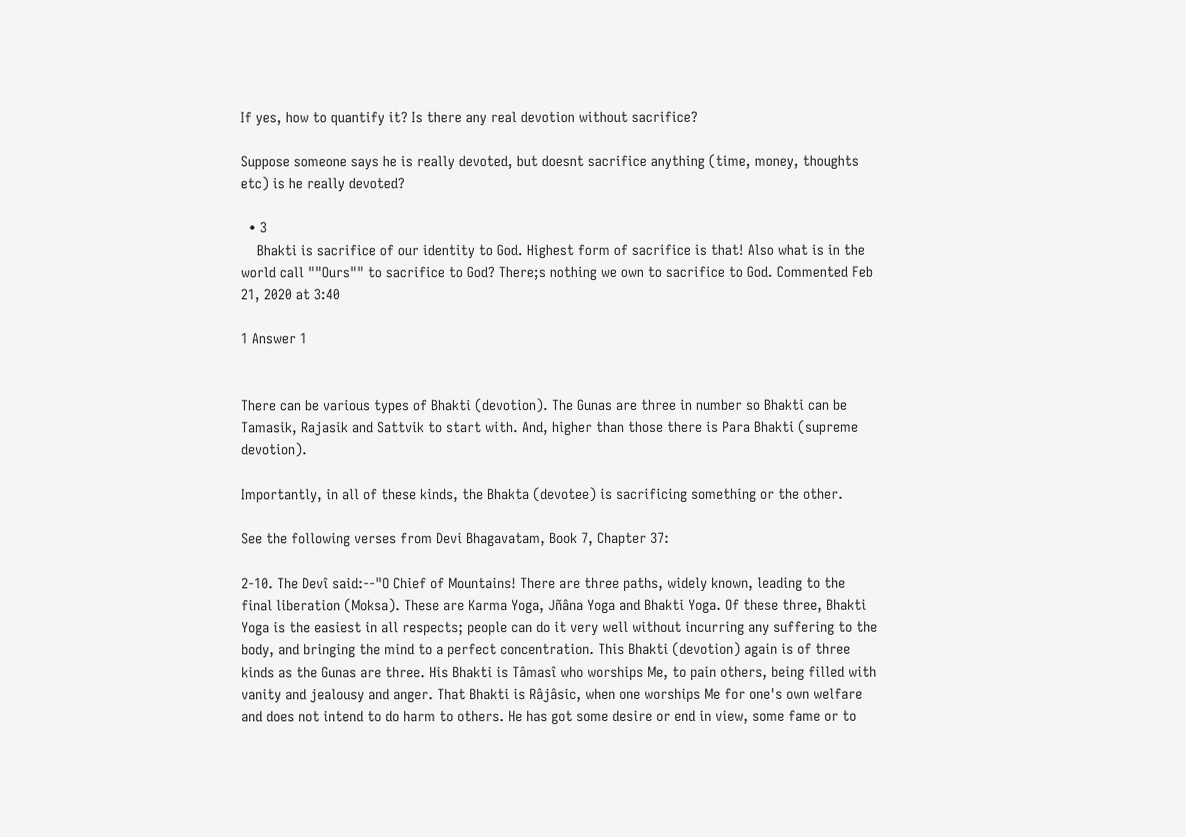If yes, how to quantify it? Is there any real devotion without sacrifice?

Suppose someone says he is really devoted, but doesnt sacrifice anything (time, money, thoughts etc) is he really devoted?

  • 3
    Bhakti is sacrifice of our identity to God. Highest form of sacrifice is that! Also what is in the world call ""Ours"" to sacrifice to God? There;s nothing we own to sacrifice to God. Commented Feb 21, 2020 at 3:40

1 Answer 1


There can be various types of Bhakti (devotion). The Gunas are three in number so Bhakti can be Tamasik, Rajasik and Sattvik to start with. And, higher than those there is Para Bhakti (supreme devotion).

Importantly, in all of these kinds, the Bhakta (devotee) is sacrificing something or the other.

See the following verses from Devi Bhagavatam, Book 7, Chapter 37:

2-10. The Devî said:--"O Chief of Mountains! There are three paths, widely known, leading to the final liberation (Moksa). These are Karma Yoga, Jñâna Yoga and Bhakti Yoga. Of these three, Bhakti Yoga is the easiest in all respects; people can do it very well without incurring any suffering to the body, and bringing the mind to a perfect concentration. This Bhakti (devotion) again is of three kinds as the Gunas are three. His Bhakti is Tâmasî who worships Me, to pain others, being filled with vanity and jealousy and anger. That Bhakti is Râjâsic, when one worships Me for one's own welfare and does not intend to do harm to others. He has got some desire or end in view, some fame or to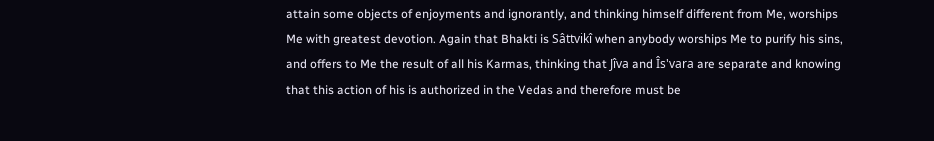attain some objects of enjoyments and ignorantly, and thinking himself different from Me, worships Me with greatest devotion. Again that Bhakti is Sâttvikî when anybody worships Me to purify his sins, and offers to Me the result of all his Karmas, thinking that Jîva and Îs'vara are separate and knowing that this action of his is authorized in the Vedas and therefore must be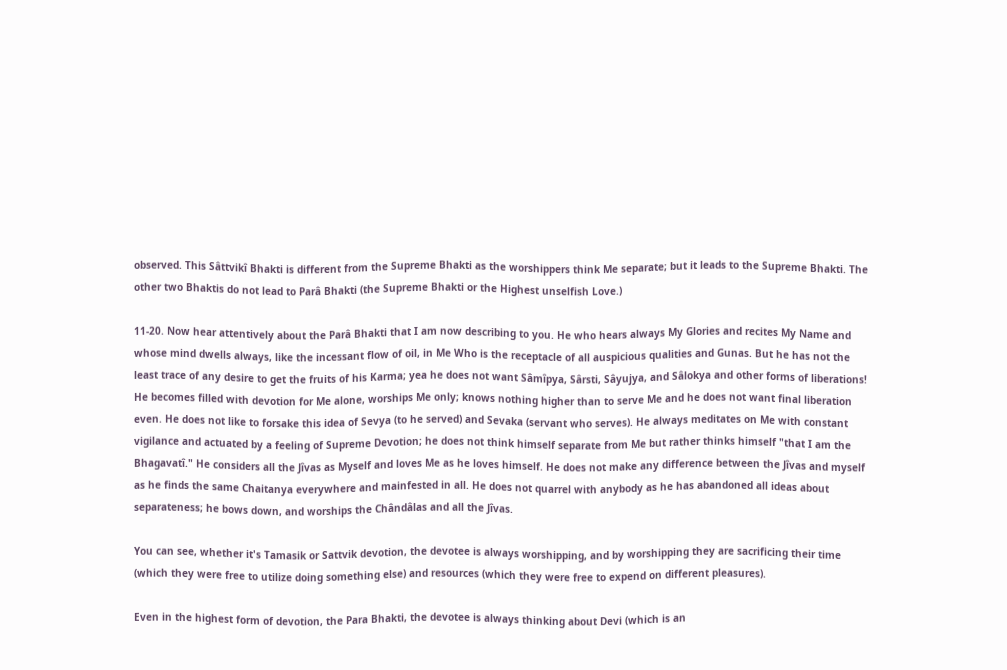observed. This Sâttvikî Bhakti is different from the Supreme Bhakti as the worshippers think Me separate; but it leads to the Supreme Bhakti. The other two Bhaktis do not lead to Parâ Bhakti (the Supreme Bhakti or the Highest unselfish Love.)

11-20. Now hear attentively about the Parâ Bhakti that I am now describing to you. He who hears always My Glories and recites My Name and whose mind dwells always, like the incessant flow of oil, in Me Who is the receptacle of all auspicious qualities and Gunas. But he has not the least trace of any desire to get the fruits of his Karma; yea he does not want Sâmîpya, Sârsti, Sâyujya, and Sâlokya and other forms of liberations! He becomes filled with devotion for Me alone, worships Me only; knows nothing higher than to serve Me and he does not want final liberation even. He does not like to forsake this idea of Sevya (to he served) and Sevaka (servant who serves). He always meditates on Me with constant vigilance and actuated by a feeling of Supreme Devotion; he does not think himself separate from Me but rather thinks himself "that I am the Bhagavatî." He considers all the Jîvas as Myself and loves Me as he loves himself. He does not make any difference between the Jîvas and myself as he finds the same Chaitanya everywhere and mainfested in all. He does not quarrel with anybody as he has abandoned all ideas about separateness; he bows down, and worships the Chândâlas and all the Jîvas.

You can see, whether it's Tamasik or Sattvik devotion, the devotee is always worshipping, and by worshipping they are sacrificing their time (which they were free to utilize doing something else) and resources (which they were free to expend on different pleasures).

Even in the highest form of devotion, the Para Bhakti, the devotee is always thinking about Devi (which is an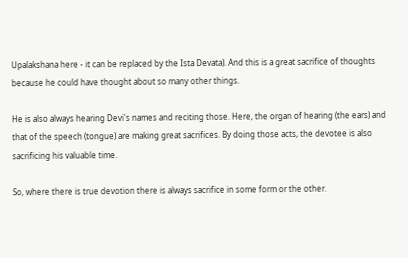Upalakshana here - it can be replaced by the Ista Devata). And this is a great sacrifice of thoughts because he could have thought about so many other things.

He is also always hearing Devi's names and reciting those. Here, the organ of hearing (the ears) and that of the speech (tongue) are making great sacrifices. By doing those acts, the devotee is also sacrificing his valuable time.

So, where there is true devotion there is always sacrifice in some form or the other.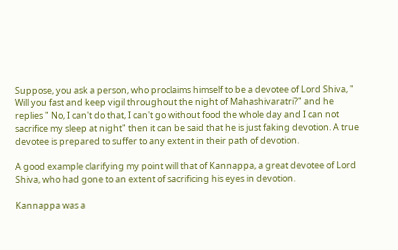Suppose, you ask a person, who proclaims himself to be a devotee of Lord Shiva, " Will you fast and keep vigil throughout the night of Mahashivaratri?" and he replies " No, I can't do that, I can't go without food the whole day and I can not sacrifice my sleep at night" then it can be said that he is just faking devotion. A true devotee is prepared to suffer to any extent in their path of devotion.

A good example clarifying my point will that of Kannappa, a great devotee of Lord Shiva, who had gone to an extent of sacrificing his eyes in devotion.

Kannappa was a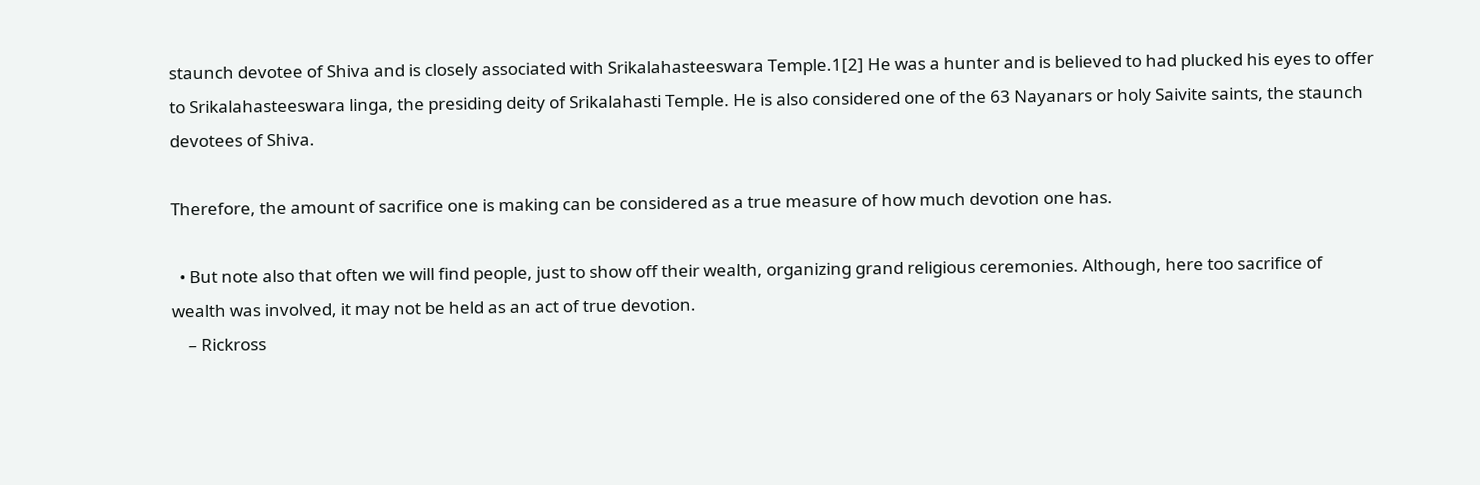staunch devotee of Shiva and is closely associated with Srikalahasteeswara Temple.1[2] He was a hunter and is believed to had plucked his eyes to offer to Srikalahasteeswara linga, the presiding deity of Srikalahasti Temple. He is also considered one of the 63 Nayanars or holy Saivite saints, the staunch devotees of Shiva.

Therefore, the amount of sacrifice one is making can be considered as a true measure of how much devotion one has.

  • But note also that often we will find people, just to show off their wealth, organizing grand religious ceremonies. Although, here too sacrifice of wealth was involved, it may not be held as an act of true devotion.
    – Rickross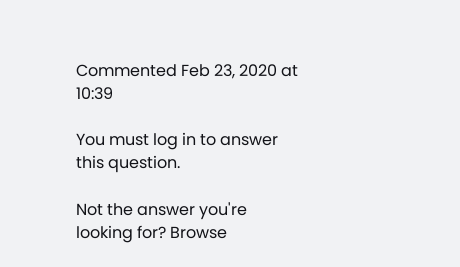Commented Feb 23, 2020 at 10:39

You must log in to answer this question.

Not the answer you're looking for? Browse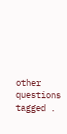other questions tagged .